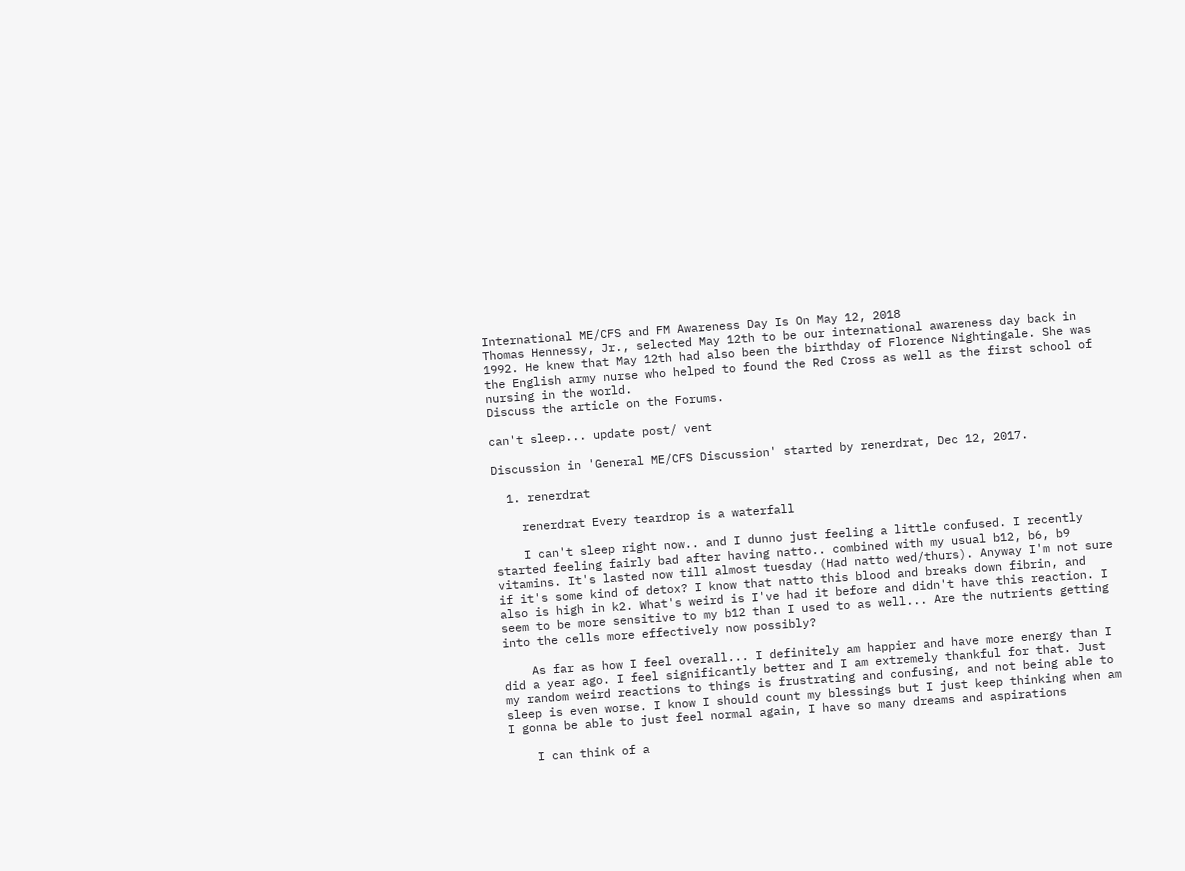International ME/CFS and FM Awareness Day Is On May 12, 2018
Thomas Hennessy, Jr., selected May 12th to be our international awareness day back in 1992. He knew that May 12th had also been the birthday of Florence Nightingale. She was the English army nurse who helped to found the Red Cross as well as the first school of nursing in the world.
Discuss the article on the Forums.

can't sleep... update post/ vent

Discussion in 'General ME/CFS Discussion' started by renerdrat, Dec 12, 2017.

  1. renerdrat

    renerdrat Every teardrop is a waterfall

    I can't sleep right now.. and I dunno just feeling a little confused. I recently started feeling fairly bad after having natto.. combined with my usual b12, b6, b9 vitamins. It's lasted now till almost tuesday (Had natto wed/thurs). Anyway I'm not sure if it's some kind of detox? I know that natto this blood and breaks down fibrin, and also is high in k2. What's weird is I've had it before and didn't have this reaction. I seem to be more sensitive to my b12 than I used to as well... Are the nutrients getting into the cells more effectively now possibly?

    As far as how I feel overall... I definitely am happier and have more energy than I did a year ago. I feel significantly better and I am extremely thankful for that. Just my random weird reactions to things is frustrating and confusing, and not being able to sleep is even worse. I know I should count my blessings but I just keep thinking when am I gonna be able to just feel normal again, I have so many dreams and aspirations

    I can think of a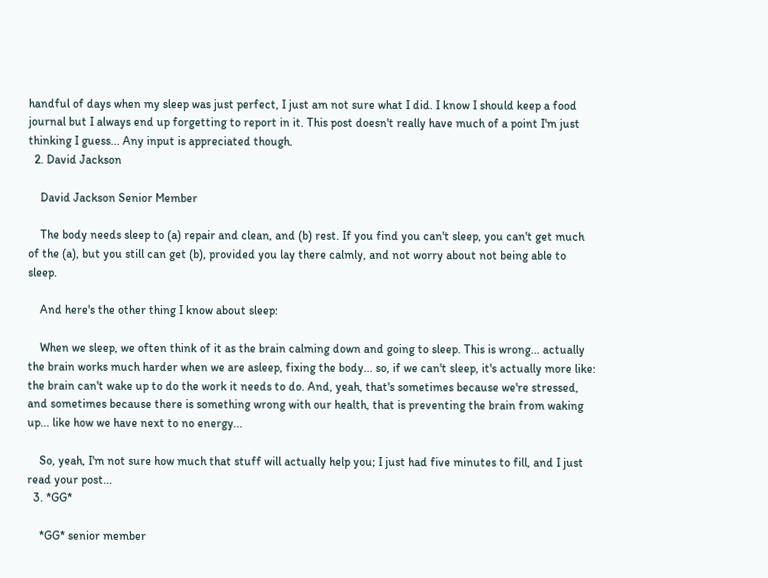handful of days when my sleep was just perfect, I just am not sure what I did. I know I should keep a food journal but I always end up forgetting to report in it. This post doesn't really have much of a point I'm just thinking I guess... Any input is appreciated though.
  2. David Jackson

    David Jackson Senior Member

    The body needs sleep to (a) repair and clean, and (b) rest. If you find you can't sleep, you can't get much of the (a), but you still can get (b), provided you lay there calmly, and not worry about not being able to sleep.

    And here's the other thing I know about sleep:

    When we sleep, we often think of it as the brain calming down and going to sleep. This is wrong... actually the brain works much harder when we are asleep, fixing the body... so, if we can't sleep, it's actually more like: the brain can't wake up to do the work it needs to do. And, yeah, that's sometimes because we're stressed, and sometimes because there is something wrong with our health, that is preventing the brain from waking up... like how we have next to no energy...

    So, yeah, I'm not sure how much that stuff will actually help you; I just had five minutes to fill, and I just read your post...
  3. *GG*

    *GG* senior member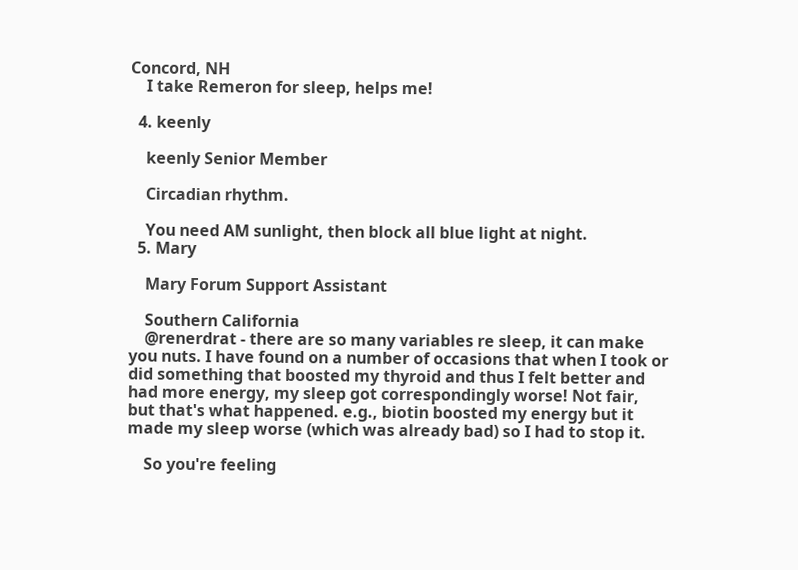Concord, NH
    I take Remeron for sleep, helps me!

  4. keenly

    keenly Senior Member

    Circadian rhythm.

    You need AM sunlight, then block all blue light at night.
  5. Mary

    Mary Forum Support Assistant

    Southern California
    @renerdrat - there are so many variables re sleep, it can make you nuts. I have found on a number of occasions that when I took or did something that boosted my thyroid and thus I felt better and had more energy, my sleep got correspondingly worse! Not fair, but that's what happened. e.g., biotin boosted my energy but it made my sleep worse (which was already bad) so I had to stop it.

    So you're feeling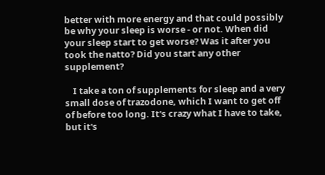better with more energy and that could possibly be why your sleep is worse - or not. When did your sleep start to get worse? Was it after you took the natto? Did you start any other supplement?

    I take a ton of supplements for sleep and a very small dose of trazodone, which I want to get off of before too long. It's crazy what I have to take, but it's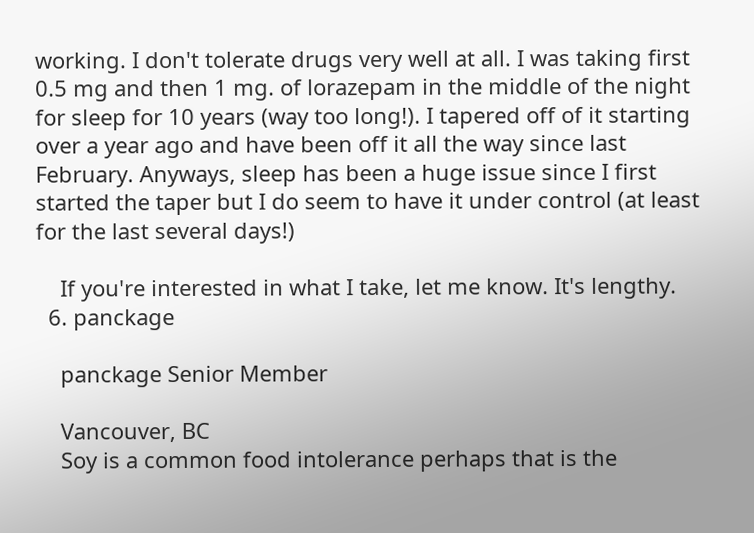working. I don't tolerate drugs very well at all. I was taking first 0.5 mg and then 1 mg. of lorazepam in the middle of the night for sleep for 10 years (way too long!). I tapered off of it starting over a year ago and have been off it all the way since last February. Anyways, sleep has been a huge issue since I first started the taper but I do seem to have it under control (at least for the last several days!)

    If you're interested in what I take, let me know. It's lengthy.
  6. panckage

    panckage Senior Member

    Vancouver, BC
    Soy is a common food intolerance perhaps that is the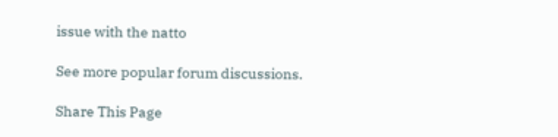issue with the natto

See more popular forum discussions.

Share This Page